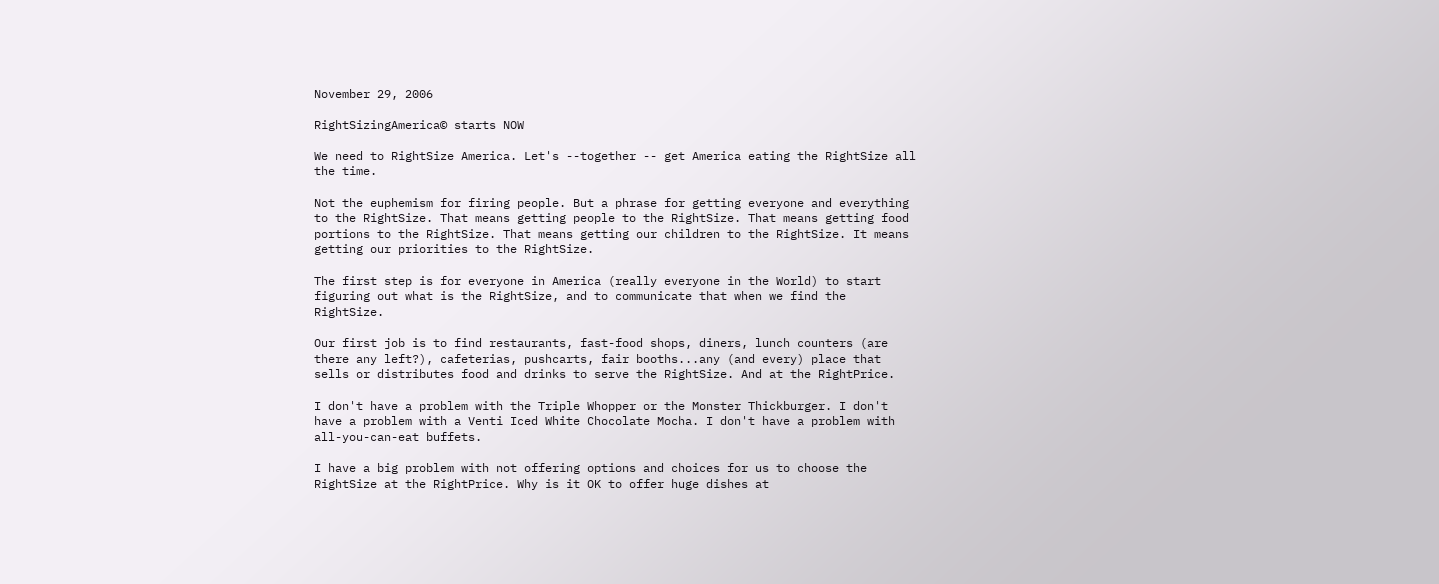November 29, 2006

RightSizingAmerica© starts NOW

We need to RightSize America. Let's --together -- get America eating the RightSize all the time.

Not the euphemism for firing people. But a phrase for getting everyone and everything to the RightSize. That means getting people to the RightSize. That means getting food portions to the RightSize. That means getting our children to the RightSize. It means getting our priorities to the RightSize.

The first step is for everyone in America (really everyone in the World) to start figuring out what is the RightSize, and to communicate that when we find the RightSize.

Our first job is to find restaurants, fast-food shops, diners, lunch counters (are there any left?), cafeterias, pushcarts, fair booths...any (and every) place that sells or distributes food and drinks to serve the RightSize. And at the RightPrice.

I don't have a problem with the Triple Whopper or the Monster Thickburger. I don't have a problem with a Venti Iced White Chocolate Mocha. I don't have a problem with all-you-can-eat buffets.

I have a big problem with not offering options and choices for us to choose the RightSize at the RightPrice. Why is it OK to offer huge dishes at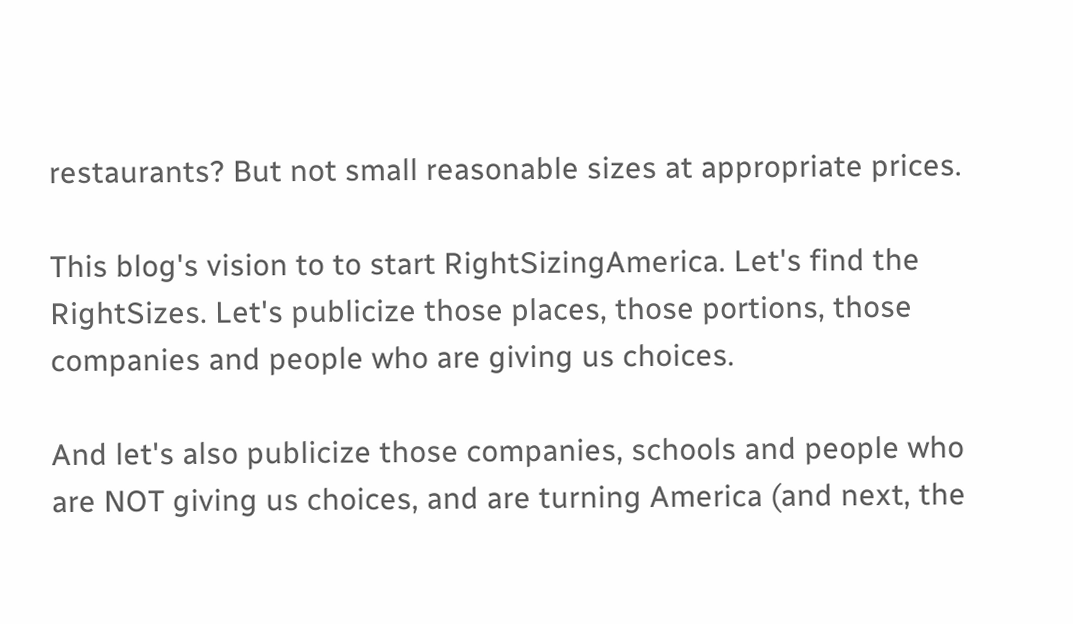restaurants? But not small reasonable sizes at appropriate prices.

This blog's vision to to start RightSizingAmerica. Let's find the RightSizes. Let's publicize those places, those portions, those companies and people who are giving us choices.

And let's also publicize those companies, schools and people who are NOT giving us choices, and are turning America (and next, the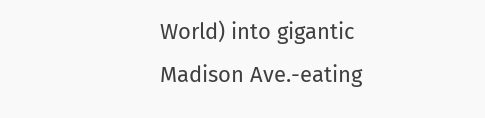World) into gigantic Madison Ave.-eating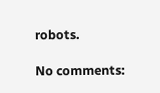robots.

No comments: